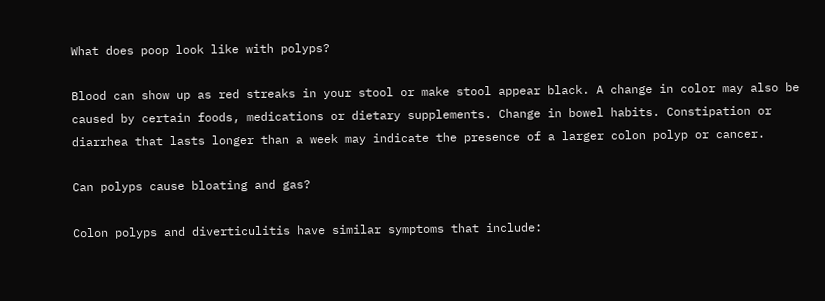What does poop look like with polyps?

Blood can show up as red streaks in your stool or make stool appear black. A change in color may also be caused by certain foods, medications or dietary supplements. Change in bowel habits. Constipation or diarrhea that lasts longer than a week may indicate the presence of a larger colon polyp or cancer.

Can polyps cause bloating and gas?

Colon polyps and diverticulitis have similar symptoms that include: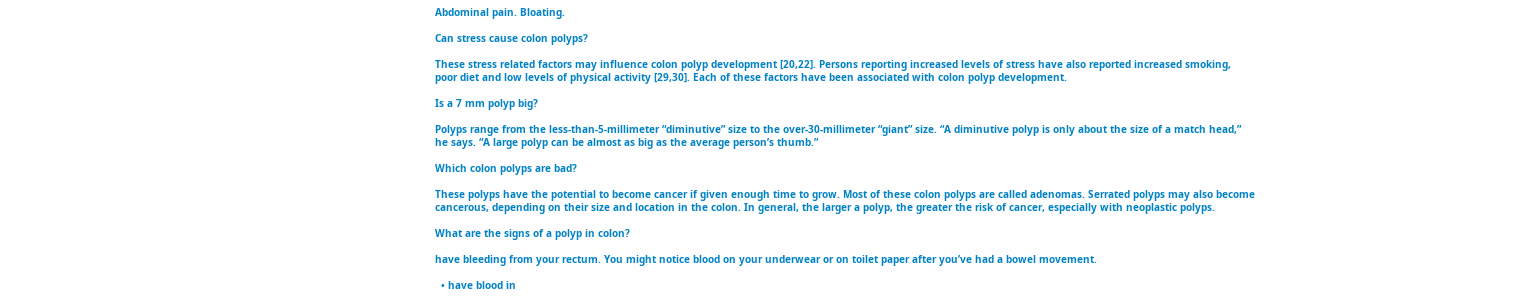Abdominal pain. Bloating.

Can stress cause colon polyps?

These stress related factors may influence colon polyp development [20,22]. Persons reporting increased levels of stress have also reported increased smoking, poor diet and low levels of physical activity [29,30]. Each of these factors have been associated with colon polyp development.

Is a 7 mm polyp big?

Polyps range from the less-than-5-millimeter “diminutive” size to the over-30-millimeter “giant” size. “A diminutive polyp is only about the size of a match head,” he says. “A large polyp can be almost as big as the average person’s thumb.”

Which colon polyps are bad?

These polyps have the potential to become cancer if given enough time to grow. Most of these colon polyps are called adenomas. Serrated polyps may also become cancerous, depending on their size and location in the colon. In general, the larger a polyp, the greater the risk of cancer, especially with neoplastic polyps.

What are the signs of a polyp in colon?

have bleeding from your rectum. You might notice blood on your underwear or on toilet paper after you’ve had a bowel movement.

  • have blood in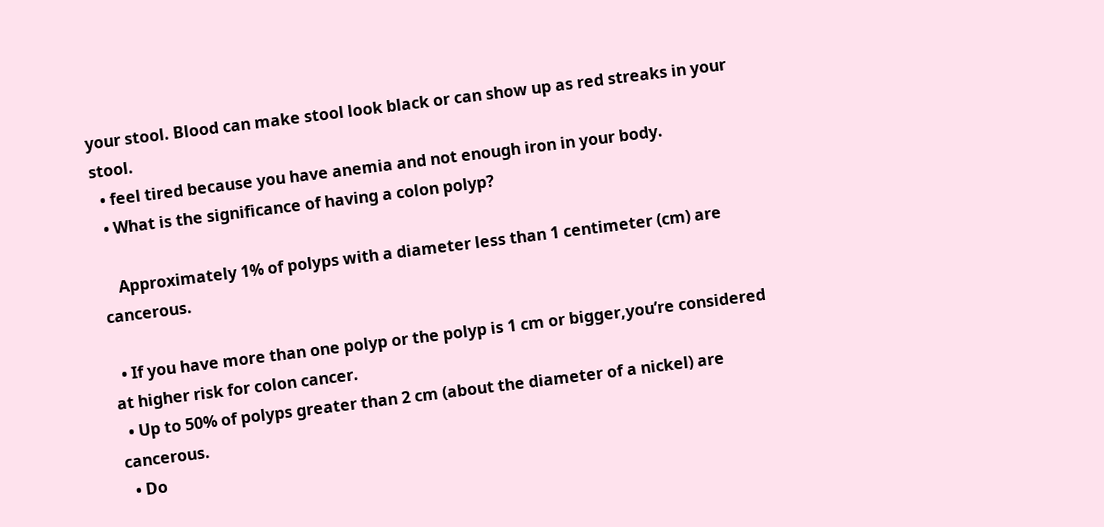your stool. Blood can make stool look black or can show up as red streaks in your stool.
  • feel tired because you have anemia and not enough iron in your body.
  • What is the significance of having a colon polyp?

    Approximately 1% of polyps with a diameter less than 1 centimeter (cm) are cancerous.

  • If you have more than one polyp or the polyp is 1 cm or bigger,you’re considered at higher risk for colon cancer.
  • Up to 50% of polyps greater than 2 cm (about the diameter of a nickel) are cancerous.
  • Do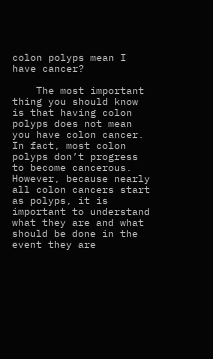colon polyps mean I have cancer?

    The most important thing you should know is that having colon polyps does not mean you have colon cancer. In fact, most colon polyps don’t progress to become cancerous. However, because nearly all colon cancers start as polyps, it is important to understand what they are and what should be done in the event they are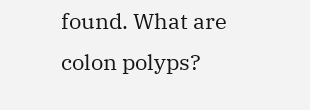found. What are colon polyps?